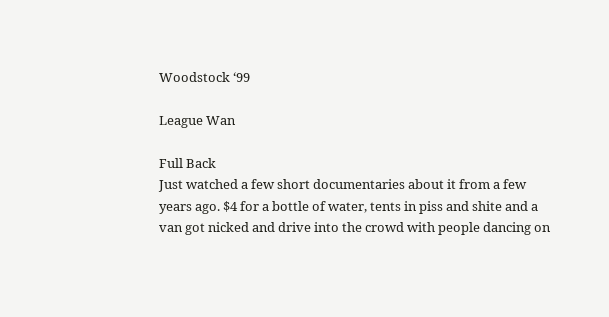Woodstock ‘99

League Wan

Full Back
Just watched a few short documentaries about it from a few years ago. $4 for a bottle of water, tents in piss and shite and a van got nicked and drive into the crowd with people dancing on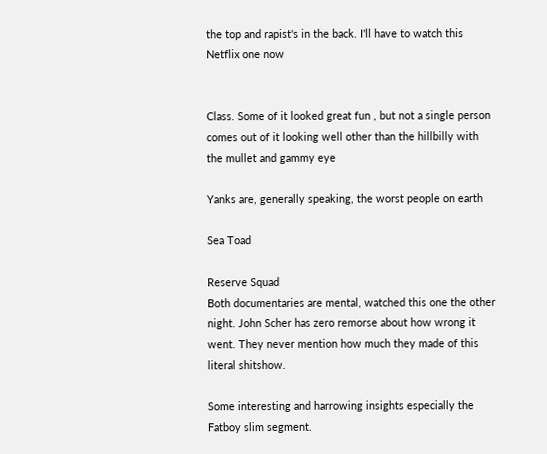the top and rapist's in the back. I'll have to watch this Netflix one now


Class. Some of it looked great fun , but not a single person comes out of it looking well other than the hillbilly with the mullet and gammy eye

Yanks are, generally speaking, the worst people on earth

Sea Toad

Reserve Squad
Both documentaries are mental, watched this one the other night. John Scher has zero remorse about how wrong it went. They never mention how much they made of this literal shitshow.

Some interesting and harrowing insights especially the Fatboy slim segment.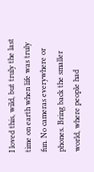I loved this, wild, but truly the last time on earth when life was truly fun. No cameras everywhere or phones. Bring back the smaller world, where people had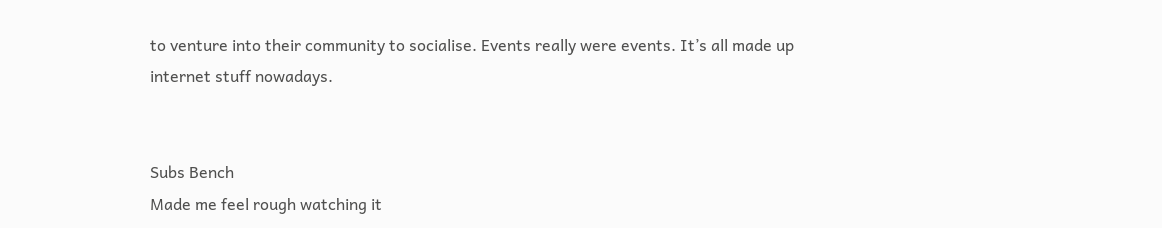to venture into their community to socialise. Events really were events. It’s all made up internet stuff nowadays.


Subs Bench
Made me feel rough watching it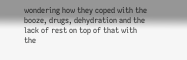wondering how they coped with the booze, drugs, dehydration and the lack of rest on top of that with the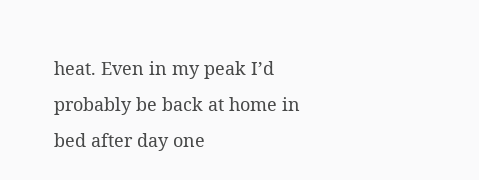heat. Even in my peak I’d probably be back at home in bed after day one